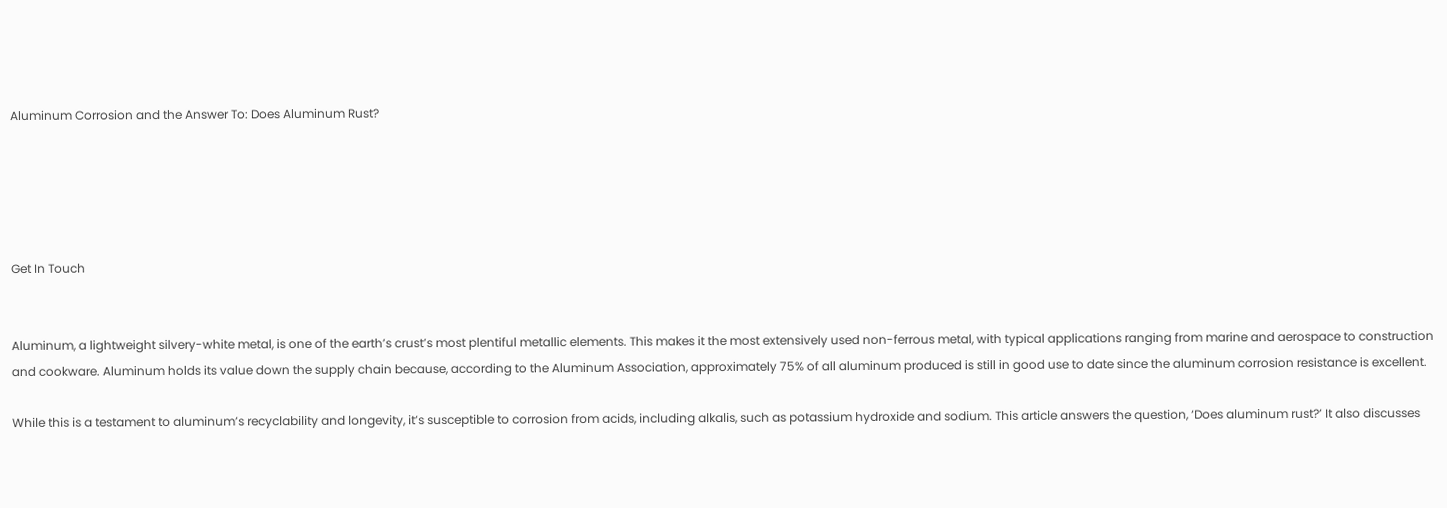Aluminum Corrosion and the Answer To: Does Aluminum Rust?





Get In Touch


Aluminum, a lightweight silvery-white metal, is one of the earth’s crust’s most plentiful metallic elements. This makes it the most extensively used non-ferrous metal, with typical applications ranging from marine and aerospace to construction and cookware. Aluminum holds its value down the supply chain because, according to the Aluminum Association, approximately 75% of all aluminum produced is still in good use to date since the aluminum corrosion resistance is excellent.

While this is a testament to aluminum’s recyclability and longevity, it’s susceptible to corrosion from acids, including alkalis, such as potassium hydroxide and sodium. This article answers the question, ‘Does aluminum rust?’ It also discusses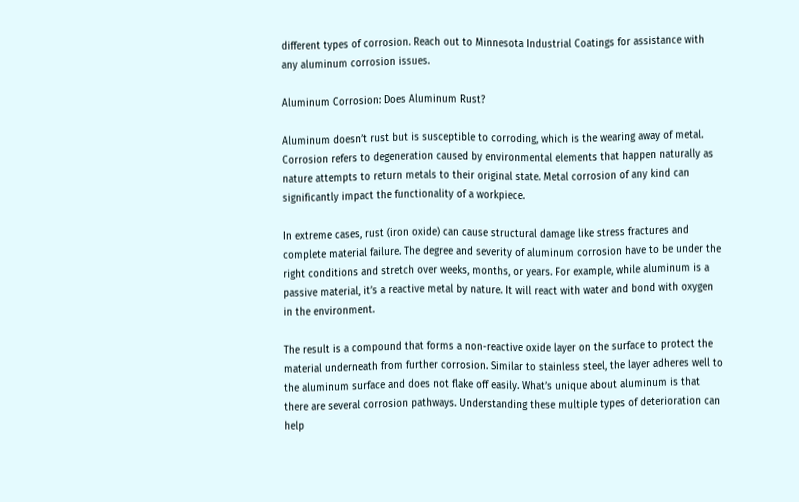different types of corrosion. Reach out to Minnesota Industrial Coatings for assistance with any aluminum corrosion issues.

Aluminum Corrosion: Does Aluminum Rust?

Aluminum doesn’t rust but is susceptible to corroding, which is the wearing away of metal. Corrosion refers to degeneration caused by environmental elements that happen naturally as nature attempts to return metals to their original state. Metal corrosion of any kind can significantly impact the functionality of a workpiece.

In extreme cases, rust (iron oxide) can cause structural damage like stress fractures and complete material failure. The degree and severity of aluminum corrosion have to be under the right conditions and stretch over weeks, months, or years. For example, while aluminum is a passive material, it’s a reactive metal by nature. It will react with water and bond with oxygen in the environment.

The result is a compound that forms a non-reactive oxide layer on the surface to protect the material underneath from further corrosion. Similar to stainless steel, the layer adheres well to the aluminum surface and does not flake off easily. What’s unique about aluminum is that there are several corrosion pathways. Understanding these multiple types of deterioration can help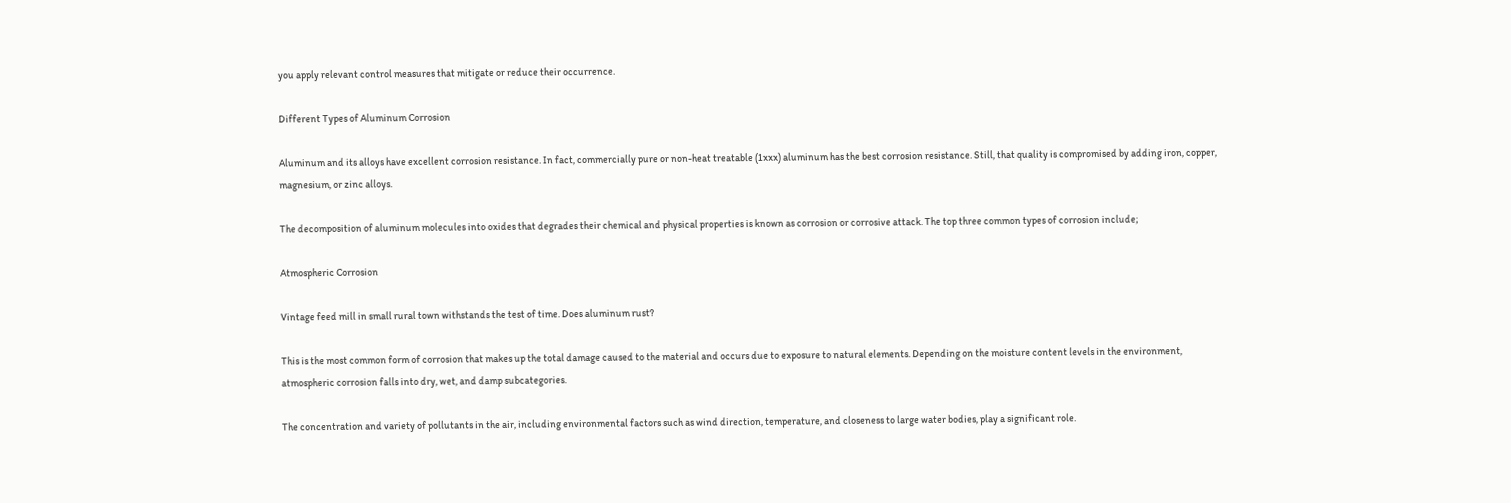you apply relevant control measures that mitigate or reduce their occurrence.

Different Types of Aluminum Corrosion

Aluminum and its alloys have excellent corrosion resistance. In fact, commercially pure or non-heat treatable (1xxx) aluminum has the best corrosion resistance. Still, that quality is compromised by adding iron, copper, magnesium, or zinc alloys.

The decomposition of aluminum molecules into oxides that degrades their chemical and physical properties is known as corrosion or corrosive attack. The top three common types of corrosion include;

Atmospheric Corrosion

Vintage feed mill in small rural town withstands the test of time. Does aluminum rust?

This is the most common form of corrosion that makes up the total damage caused to the material and occurs due to exposure to natural elements. Depending on the moisture content levels in the environment, atmospheric corrosion falls into dry, wet, and damp subcategories.

The concentration and variety of pollutants in the air, including environmental factors such as wind direction, temperature, and closeness to large water bodies, play a significant role.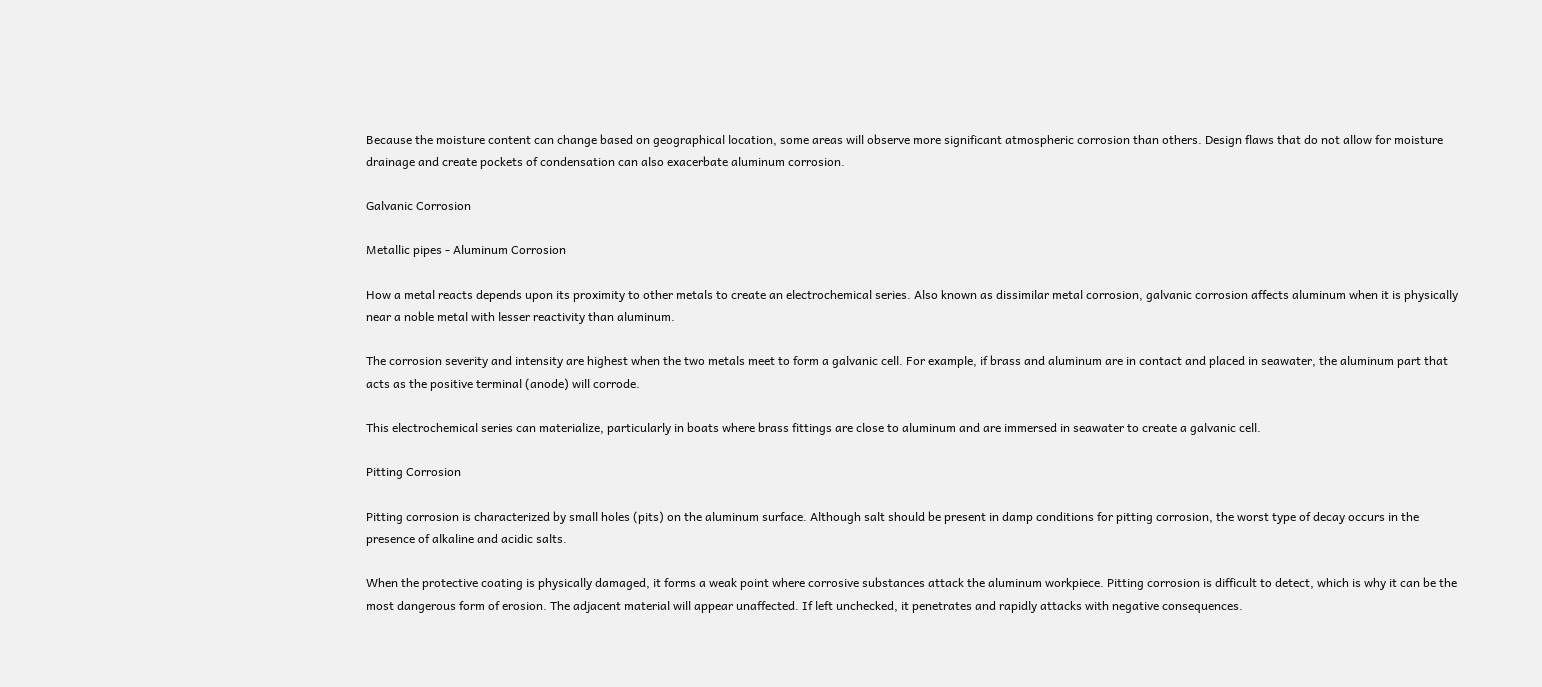Because the moisture content can change based on geographical location, some areas will observe more significant atmospheric corrosion than others. Design flaws that do not allow for moisture drainage and create pockets of condensation can also exacerbate aluminum corrosion.

Galvanic Corrosion

Metallic pipes - Aluminum Corrosion

How a metal reacts depends upon its proximity to other metals to create an electrochemical series. Also known as dissimilar metal corrosion, galvanic corrosion affects aluminum when it is physically near a noble metal with lesser reactivity than aluminum.

The corrosion severity and intensity are highest when the two metals meet to form a galvanic cell. For example, if brass and aluminum are in contact and placed in seawater, the aluminum part that acts as the positive terminal (anode) will corrode.

This electrochemical series can materialize, particularly in boats where brass fittings are close to aluminum and are immersed in seawater to create a galvanic cell.

Pitting Corrosion

Pitting corrosion is characterized by small holes (pits) on the aluminum surface. Although salt should be present in damp conditions for pitting corrosion, the worst type of decay occurs in the presence of alkaline and acidic salts.

When the protective coating is physically damaged, it forms a weak point where corrosive substances attack the aluminum workpiece. Pitting corrosion is difficult to detect, which is why it can be the most dangerous form of erosion. The adjacent material will appear unaffected. If left unchecked, it penetrates and rapidly attacks with negative consequences.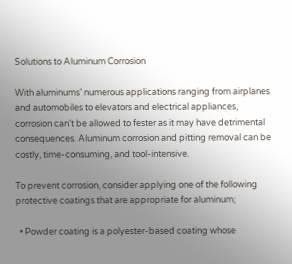Solutions to Aluminum Corrosion

With aluminums’ numerous applications ranging from airplanes and automobiles to elevators and electrical appliances, corrosion can’t be allowed to fester as it may have detrimental consequences. Aluminum corrosion and pitting removal can be costly, time-consuming, and tool-intensive.

To prevent corrosion, consider applying one of the following protective coatings that are appropriate for aluminum;

  • Powder coating is a polyester-based coating whose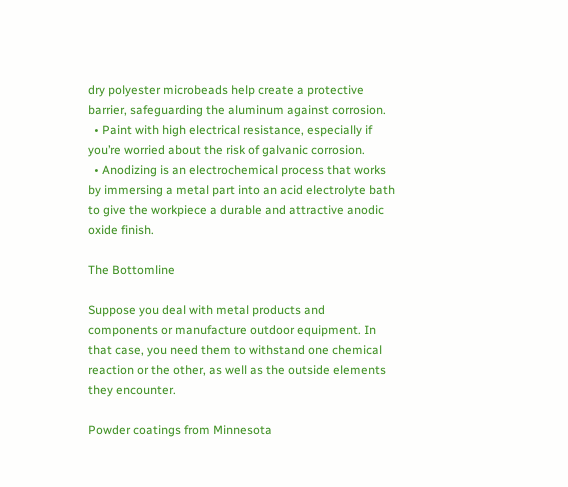dry polyester microbeads help create a protective barrier, safeguarding the aluminum against corrosion.
  • Paint with high electrical resistance, especially if you’re worried about the risk of galvanic corrosion.
  • Anodizing is an electrochemical process that works by immersing a metal part into an acid electrolyte bath to give the workpiece a durable and attractive anodic oxide finish.

The Bottomline

Suppose you deal with metal products and components or manufacture outdoor equipment. In that case, you need them to withstand one chemical reaction or the other, as well as the outside elements they encounter.

Powder coatings from Minnesota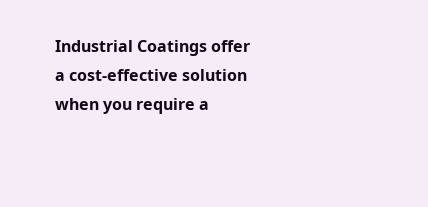Industrial Coatings offer a cost-effective solution when you require a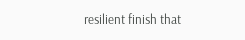resilient finish that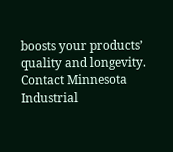boosts your products’ quality and longevity. Contact Minnesota Industrial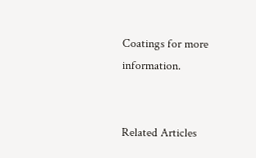Coatings for more information.


Related Articles